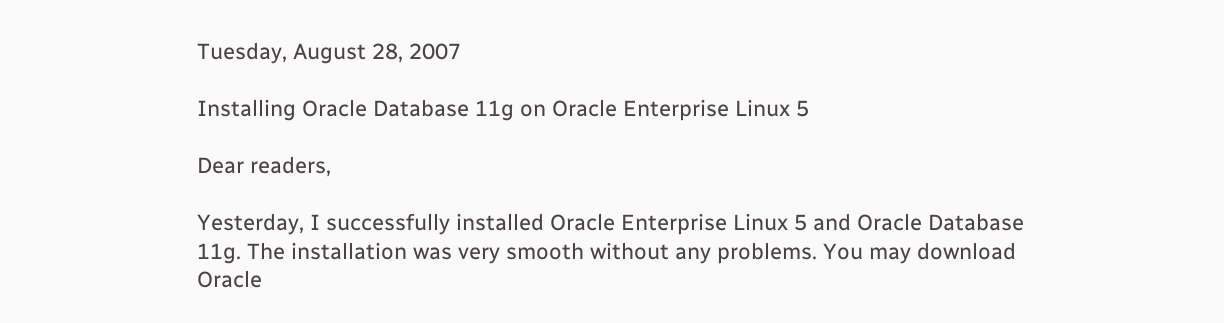Tuesday, August 28, 2007

Installing Oracle Database 11g on Oracle Enterprise Linux 5

Dear readers,

Yesterday, I successfully installed Oracle Enterprise Linux 5 and Oracle Database 11g. The installation was very smooth without any problems. You may download Oracle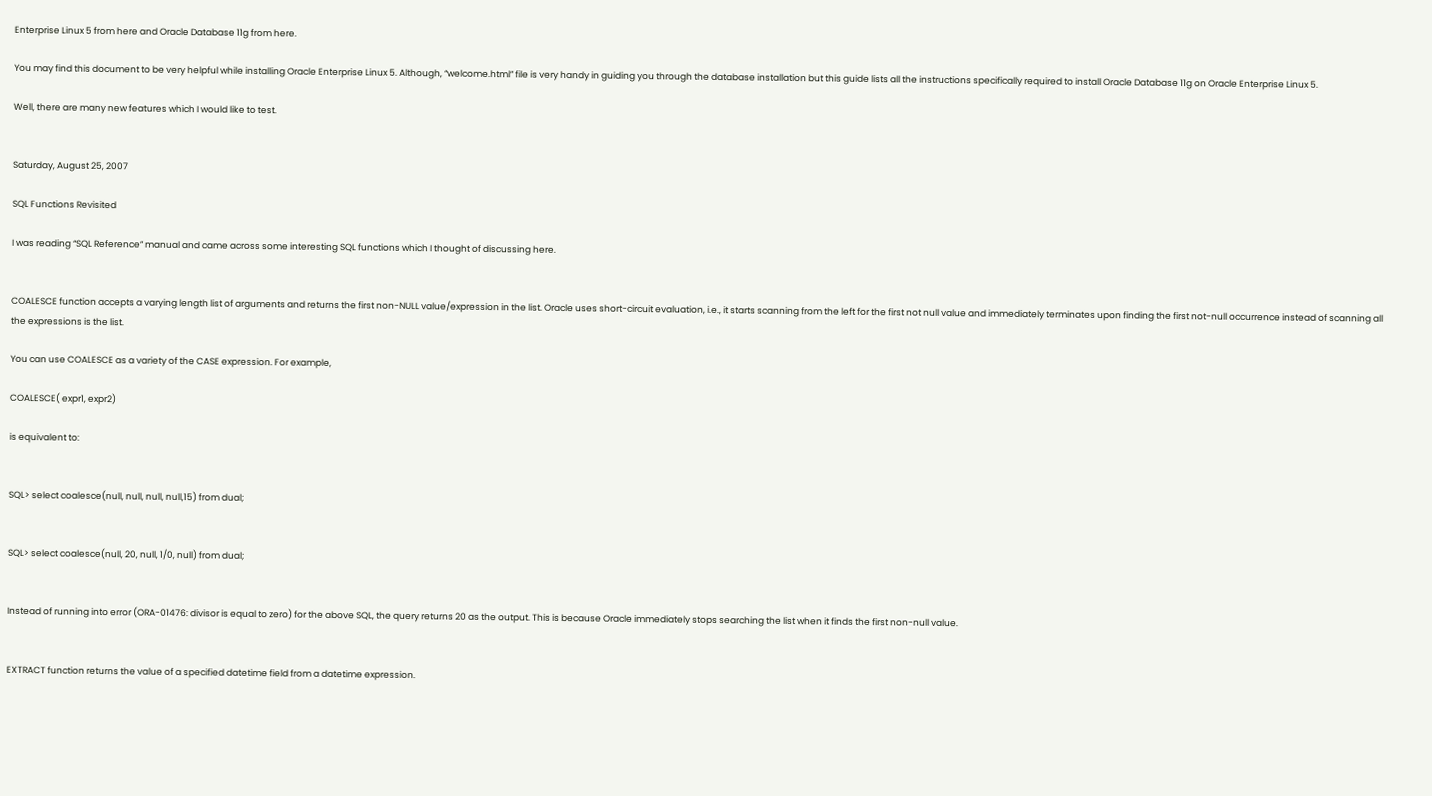Enterprise Linux 5 from here and Oracle Database 11g from here.

You may find this document to be very helpful while installing Oracle Enterprise Linux 5. Although, “welcome.html” file is very handy in guiding you through the database installation but this guide lists all the instructions specifically required to install Oracle Database 11g on Oracle Enterprise Linux 5.

Well, there are many new features which I would like to test.


Saturday, August 25, 2007

SQL Functions Revisited

I was reading “SQL Reference” manual and came across some interesting SQL functions which I thought of discussing here.


COALESCE function accepts a varying length list of arguments and returns the first non-NULL value/expression in the list. Oracle uses short-circuit evaluation, i.e., it starts scanning from the left for the first not null value and immediately terminates upon finding the first not-null occurrence instead of scanning all the expressions is the list.

You can use COALESCE as a variety of the CASE expression. For example,

COALESCE( expr1, expr2)

is equivalent to:


SQL> select coalesce(null, null, null, null,15) from dual;


SQL> select coalesce(null, 20, null, 1/0, null) from dual;


Instead of running into error (ORA-01476: divisor is equal to zero) for the above SQL, the query returns 20 as the output. This is because Oracle immediately stops searching the list when it finds the first non-null value.


EXTRACT function returns the value of a specified datetime field from a datetime expression.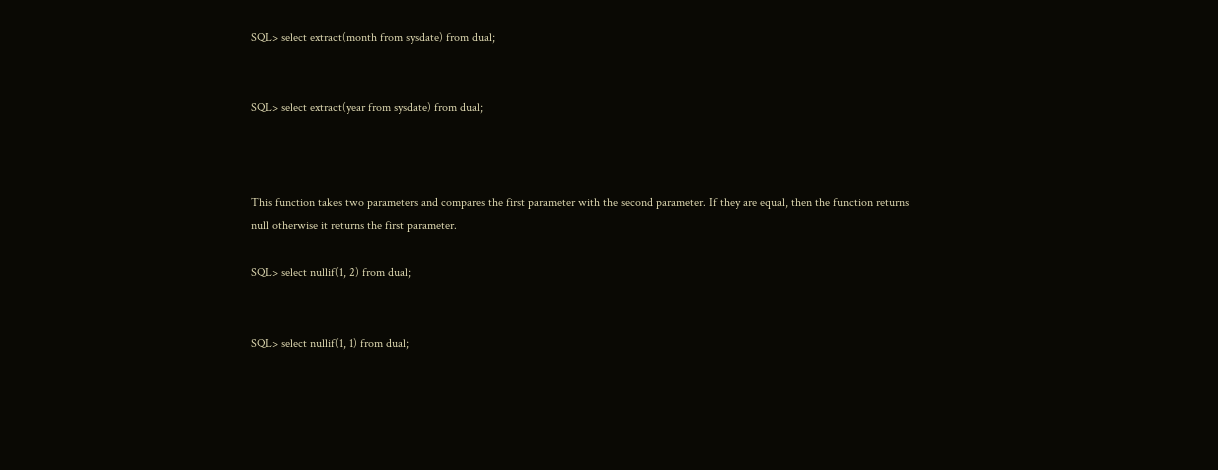SQL> select extract(month from sysdate) from dual;


SQL> select extract(year from sysdate) from dual;



This function takes two parameters and compares the first parameter with the second parameter. If they are equal, then the function returns null otherwise it returns the first parameter.

SQL> select nullif(1, 2) from dual;


SQL> select nullif(1, 1) from dual;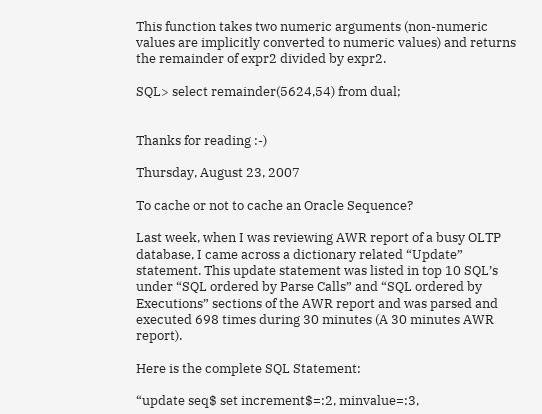This function takes two numeric arguments (non-numeric values are implicitly converted to numeric values) and returns the remainder of expr2 divided by expr2.

SQL> select remainder(5624,54) from dual;


Thanks for reading :-)

Thursday, August 23, 2007

To cache or not to cache an Oracle Sequence?

Last week, when I was reviewing AWR report of a busy OLTP database, I came across a dictionary related “Update” statement. This update statement was listed in top 10 SQL’s under “SQL ordered by Parse Calls” and “SQL ordered by Executions” sections of the AWR report and was parsed and executed 698 times during 30 minutes (A 30 minutes AWR report).

Here is the complete SQL Statement:

“update seq$ set increment$=:2, minvalue=:3,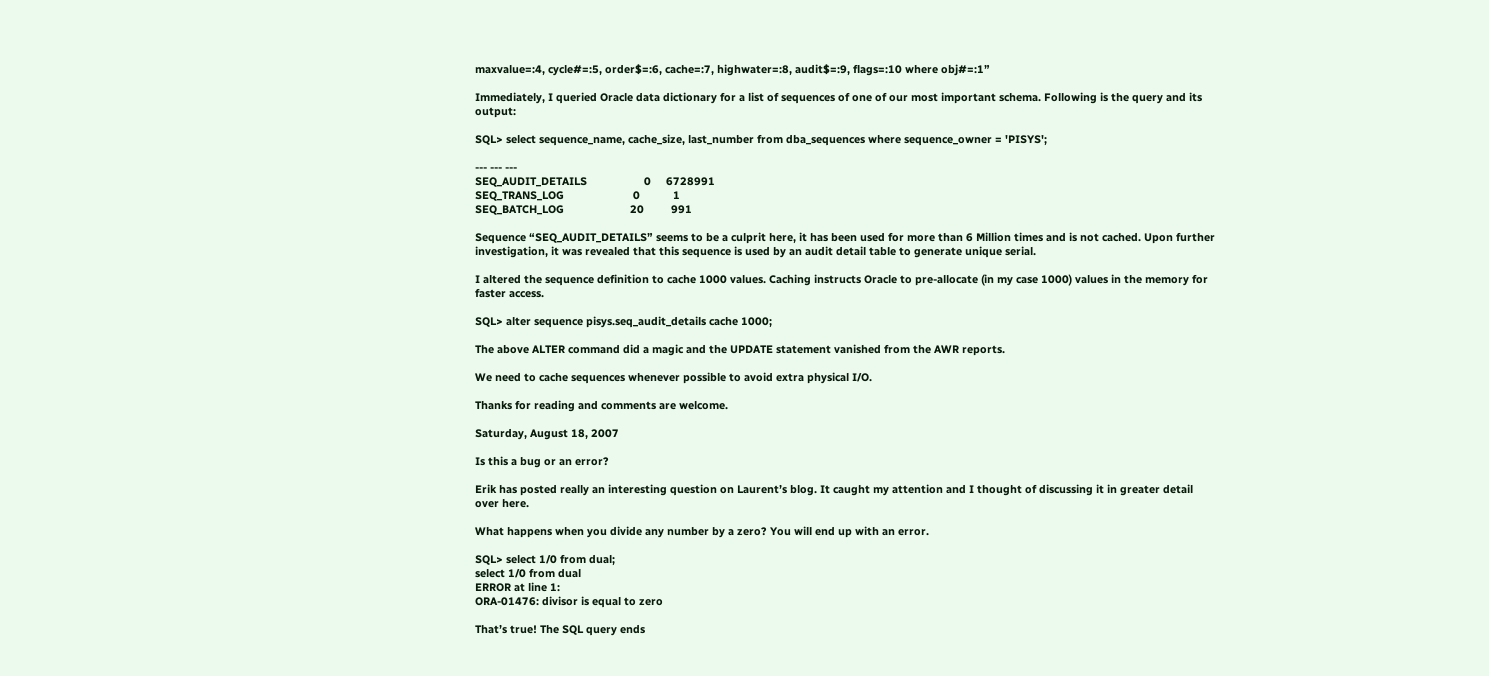maxvalue=:4, cycle#=:5, order$=:6, cache=:7, highwater=:8, audit$=:9, flags=:10 where obj#=:1”

Immediately, I queried Oracle data dictionary for a list of sequences of one of our most important schema. Following is the query and its output:

SQL> select sequence_name, cache_size, last_number from dba_sequences where sequence_owner = 'PISYS';

--- --- ---
SEQ_AUDIT_DETAILS                   0     6728991
SEQ_TRANS_LOG                       0           1
SEQ_BATCH_LOG                      20         991

Sequence “SEQ_AUDIT_DETAILS” seems to be a culprit here, it has been used for more than 6 Million times and is not cached. Upon further investigation, it was revealed that this sequence is used by an audit detail table to generate unique serial.

I altered the sequence definition to cache 1000 values. Caching instructs Oracle to pre-allocate (in my case 1000) values in the memory for faster access.

SQL> alter sequence pisys.seq_audit_details cache 1000;

The above ALTER command did a magic and the UPDATE statement vanished from the AWR reports.

We need to cache sequences whenever possible to avoid extra physical I/O.

Thanks for reading and comments are welcome.

Saturday, August 18, 2007

Is this a bug or an error?

Erik has posted really an interesting question on Laurent’s blog. It caught my attention and I thought of discussing it in greater detail over here.

What happens when you divide any number by a zero? You will end up with an error.

SQL> select 1/0 from dual;
select 1/0 from dual
ERROR at line 1:
ORA-01476: divisor is equal to zero

That’s true! The SQL query ends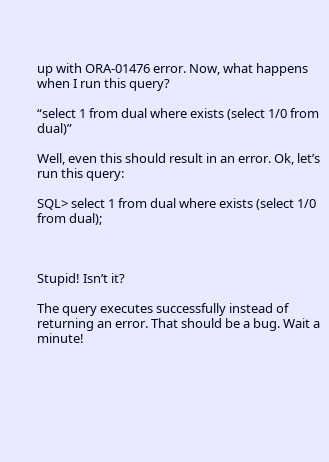up with ORA-01476 error. Now, what happens when I run this query?

“select 1 from dual where exists (select 1/0 from dual)”

Well, even this should result in an error. Ok, let’s run this query:

SQL> select 1 from dual where exists (select 1/0 from dual);



Stupid! Isn’t it?

The query executes successfully instead of returning an error. That should be a bug. Wait a minute!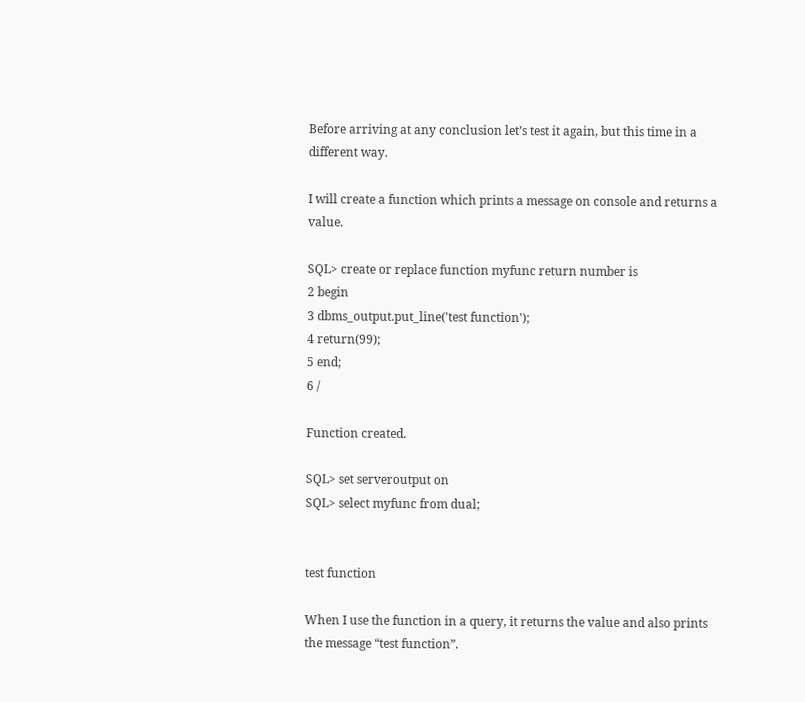Before arriving at any conclusion let’s test it again, but this time in a different way.

I will create a function which prints a message on console and returns a value.

SQL> create or replace function myfunc return number is
2 begin
3 dbms_output.put_line('test function');
4 return(99);
5 end;
6 /

Function created.

SQL> set serveroutput on
SQL> select myfunc from dual;


test function

When I use the function in a query, it returns the value and also prints the message “test function”.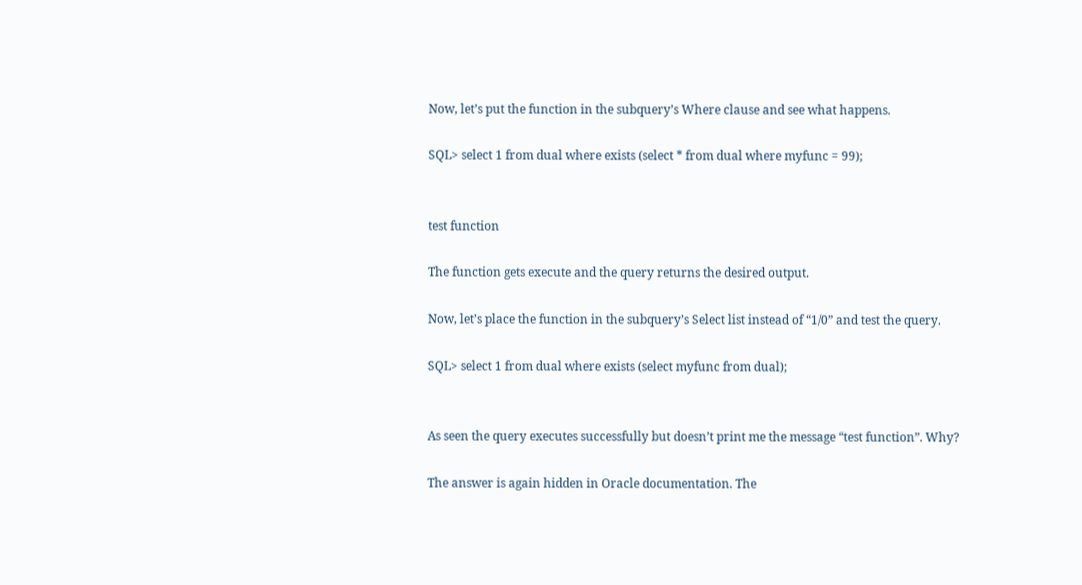Now, let’s put the function in the subquery’s Where clause and see what happens.

SQL> select 1 from dual where exists (select * from dual where myfunc = 99);


test function

The function gets execute and the query returns the desired output.

Now, let’s place the function in the subquery’s Select list instead of “1/0” and test the query.

SQL> select 1 from dual where exists (select myfunc from dual);


As seen the query executes successfully but doesn’t print me the message “test function”. Why?

The answer is again hidden in Oracle documentation. The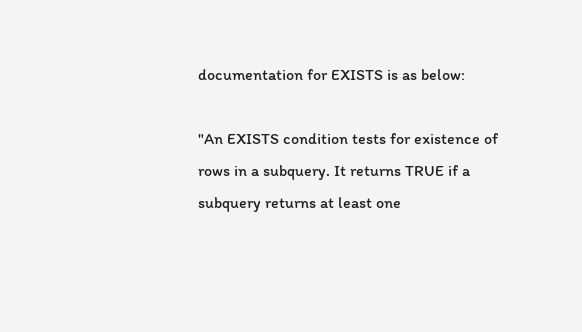documentation for EXISTS is as below:

"An EXISTS condition tests for existence of rows in a subquery. It returns TRUE if a subquery returns at least one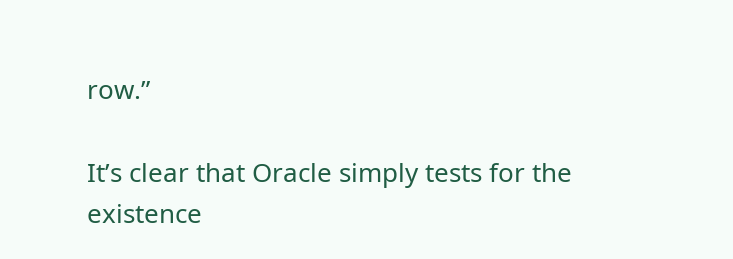row.”

It’s clear that Oracle simply tests for the existence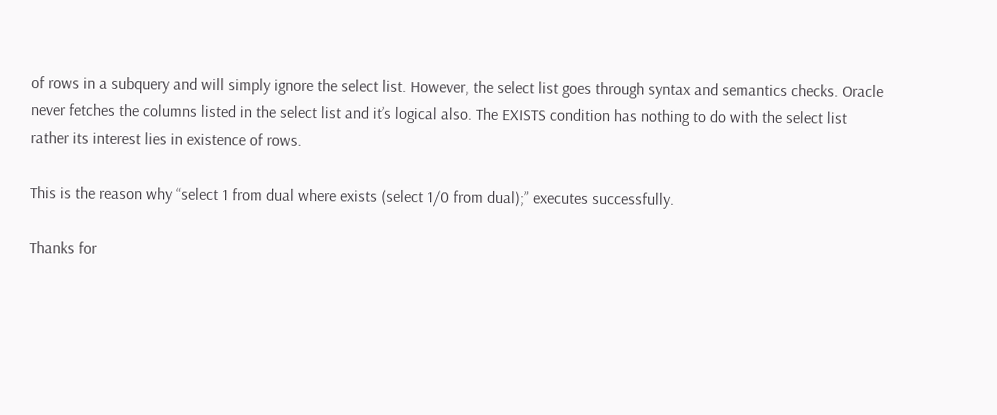of rows in a subquery and will simply ignore the select list. However, the select list goes through syntax and semantics checks. Oracle never fetches the columns listed in the select list and it’s logical also. The EXISTS condition has nothing to do with the select list rather its interest lies in existence of rows.

This is the reason why “select 1 from dual where exists (select 1/0 from dual);” executes successfully.

Thanks for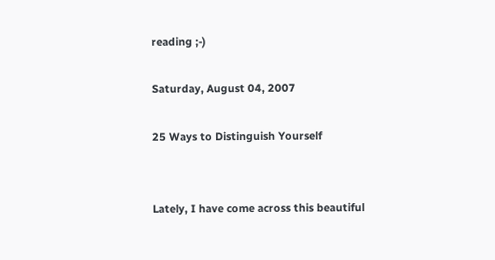reading ;-)

Saturday, August 04, 2007

25 Ways to Distinguish Yourself


Lately, I have come across this beautiful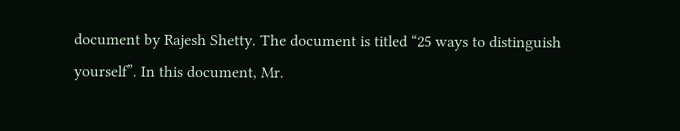document by Rajesh Shetty. The document is titled “25 ways to distinguish yourself”. In this document, Mr.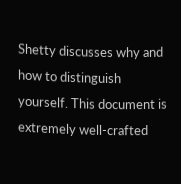Shetty discusses why and how to distinguish yourself. This document is extremely well-crafted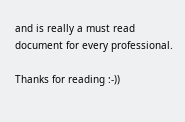and is really a must read document for every professional.

Thanks for reading :-))